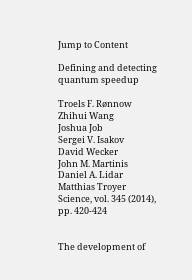Jump to Content

Defining and detecting quantum speedup

Troels F. Rønnow
Zhihui Wang
Joshua Job
Sergei V. Isakov
David Wecker
John M. Martinis
Daniel A. Lidar
Matthias Troyer
Science, vol. 345 (2014), pp. 420-424


The development of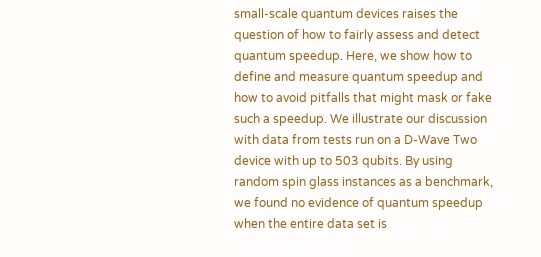small-scale quantum devices raises the question of how to fairly assess and detect quantum speedup. Here, we show how to define and measure quantum speedup and how to avoid pitfalls that might mask or fake such a speedup. We illustrate our discussion with data from tests run on a D-Wave Two device with up to 503 qubits. By using random spin glass instances as a benchmark, we found no evidence of quantum speedup when the entire data set is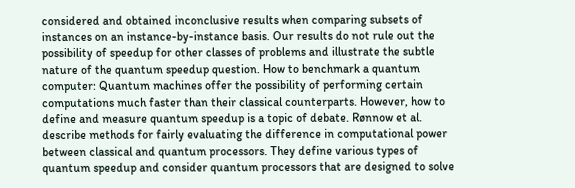considered and obtained inconclusive results when comparing subsets of instances on an instance-by-instance basis. Our results do not rule out the possibility of speedup for other classes of problems and illustrate the subtle nature of the quantum speedup question. How to benchmark a quantum computer: Quantum machines offer the possibility of performing certain computations much faster than their classical counterparts. However, how to define and measure quantum speedup is a topic of debate. Rønnow et al. describe methods for fairly evaluating the difference in computational power between classical and quantum processors. They define various types of quantum speedup and consider quantum processors that are designed to solve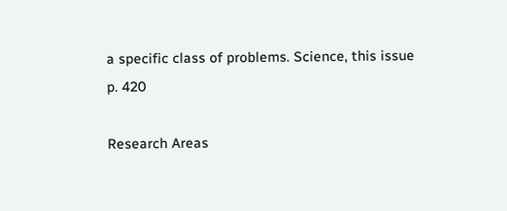a specific class of problems. Science, this issue p. 420

Research Areas